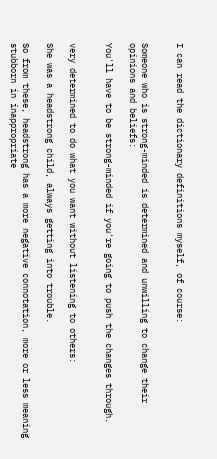I can read the dictionary definitions myself, of course:


Someone who is strong-minded is determined and unwilling to change their opinions and beliefs:

You'll have to be strong-minded if you're going to push the changes through.


very determined to do what you want without listening to others:

She was a headstrong child, always getting into trouble.

So from these, headstrong has a more negative connotation, more or less meaning stubborn in inappropriate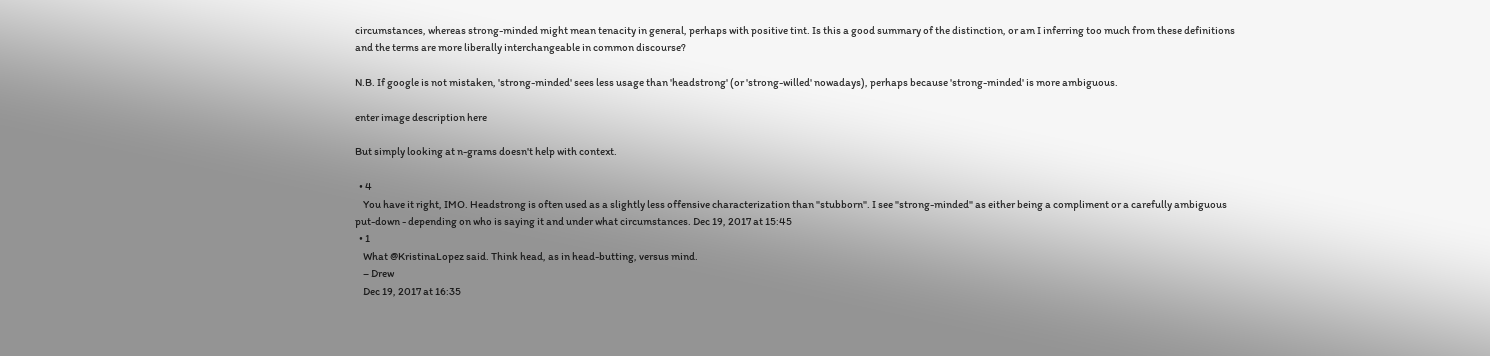circumstances, whereas strong-minded might mean tenacity in general, perhaps with positive tint. Is this a good summary of the distinction, or am I inferring too much from these definitions and the terms are more liberally interchangeable in common discourse?

N.B. If google is not mistaken, 'strong-minded' sees less usage than 'headstrong' (or 'strong-willed' nowadays), perhaps because 'strong-minded' is more ambiguous.

enter image description here

But simply looking at n-grams doesn't help with context.

  • 4
    You have it right, IMO. Headstrong is often used as a slightly less offensive characterization than "stubborn". I see "strong-minded" as either being a compliment or a carefully ambiguous put-down - depending on who is saying it and under what circumstances. Dec 19, 2017 at 15:45
  • 1
    What @KristinaLopez said. Think head, as in head-butting, versus mind.
    – Drew
    Dec 19, 2017 at 16:35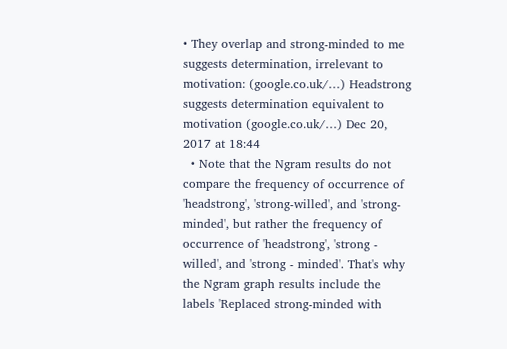• They overlap and strong-minded to me suggests determination, irrelevant to motivation: (google.co.uk/…) Headstrong suggests determination equivalent to motivation (google.co.uk/…) Dec 20, 2017 at 18:44
  • Note that the Ngram results do not compare the frequency of occurrence of 'headstrong', 'strong-willed', and 'strong-minded', but rather the frequency of occurrence of 'headstrong', 'strong - willed', and 'strong - minded'. That's why the Ngram graph results include the labels 'Replaced strong-minded with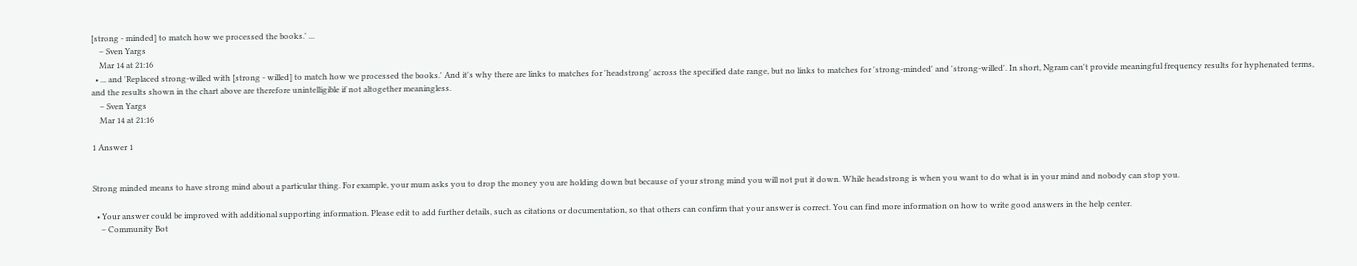[strong - minded] to match how we processed the books.' ...
    – Sven Yargs
    Mar 14 at 21:16
  • ... and 'Replaced strong-willed with [strong - willed] to match how we processed the books.' And it's why there are links to matches for 'headstrong' across the specified date range, but no links to matches for 'strong-minded' and 'strong-willed'. In short, Ngram can't provide meaningful frequency results for hyphenated terms, and the results shown in the chart above are therefore unintelligible if not altogether meaningless.
    – Sven Yargs
    Mar 14 at 21:16

1 Answer 1


Strong minded means to have strong mind about a particular thing. For example, your mum asks you to drop the money you are holding down but because of your strong mind you will not put it down. While headstrong is when you want to do what is in your mind and nobody can stop you.

  • Your answer could be improved with additional supporting information. Please edit to add further details, such as citations or documentation, so that others can confirm that your answer is correct. You can find more information on how to write good answers in the help center.
    – Community Bot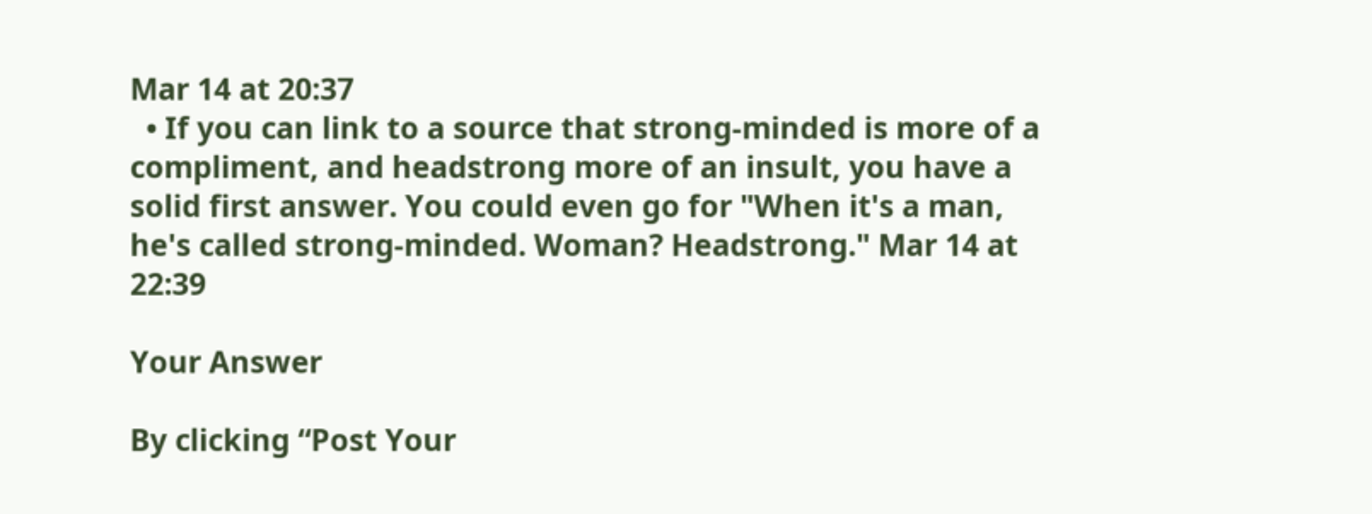Mar 14 at 20:37
  • If you can link to a source that strong-minded is more of a compliment, and headstrong more of an insult, you have a solid first answer. You could even go for "When it's a man, he's called strong-minded. Woman? Headstrong." Mar 14 at 22:39

Your Answer

By clicking “Post Your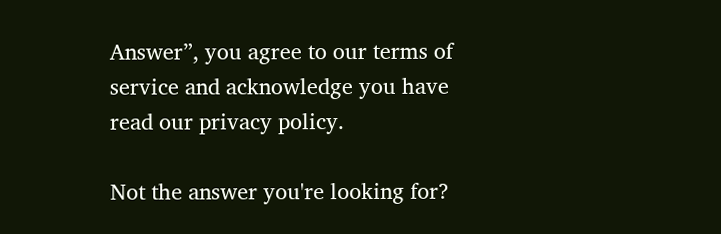Answer”, you agree to our terms of service and acknowledge you have read our privacy policy.

Not the answer you're looking for?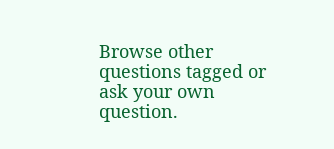Browse other questions tagged or ask your own question.